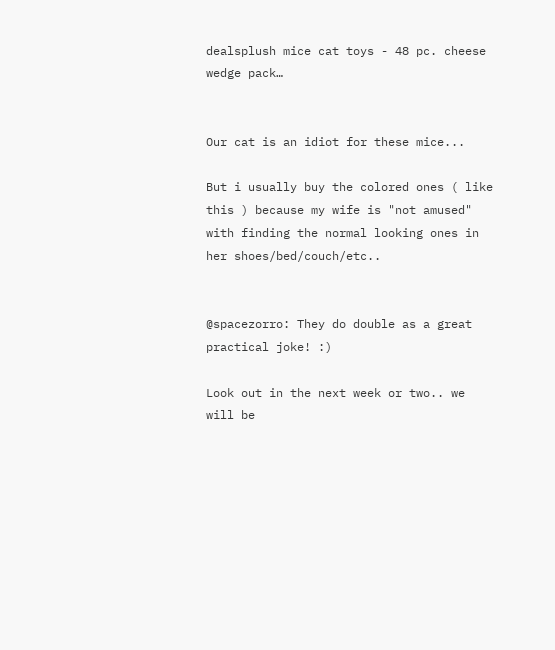dealsplush mice cat toys - 48 pc. cheese wedge pack…


Our cat is an idiot for these mice...

But i usually buy the colored ones ( like this ) because my wife is "not amused" with finding the normal looking ones in her shoes/bed/couch/etc..


@spacezorro: They do double as a great practical joke! :)

Look out in the next week or two.. we will be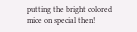putting the bright colored mice on special then!